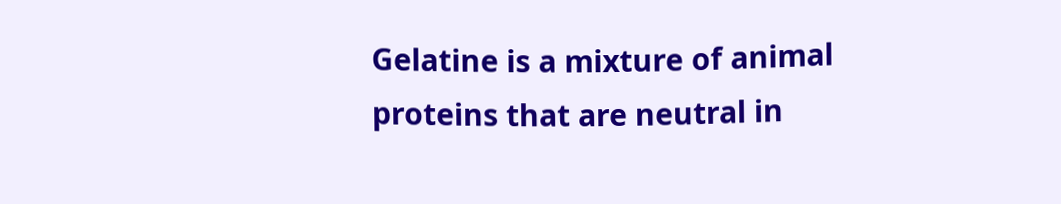Gelatine is a mixture of animal proteins that are neutral in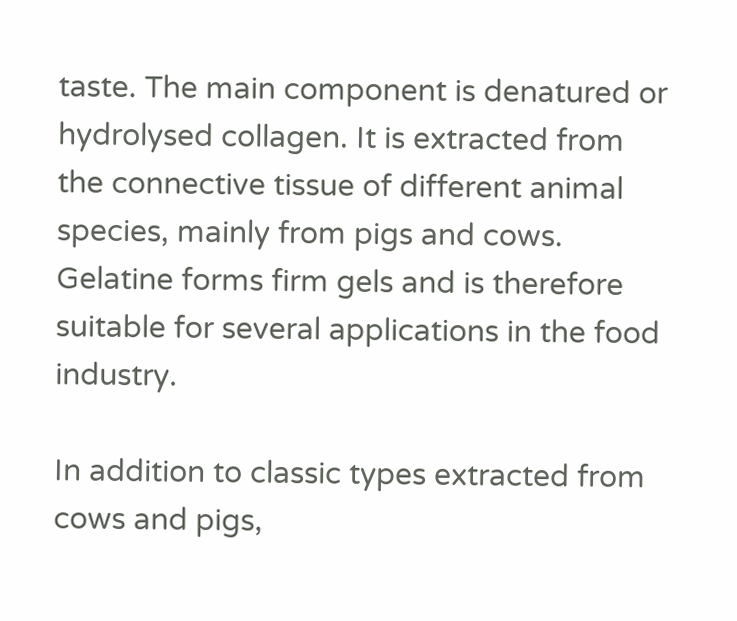taste. The main component is denatured or hydrolysed collagen. It is extracted from the connective tissue of different animal species, mainly from pigs and cows. Gelatine forms firm gels and is therefore suitable for several applications in the food industry.

In addition to classic types extracted from cows and pigs,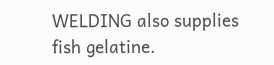WELDING also supplies fish gelatine.